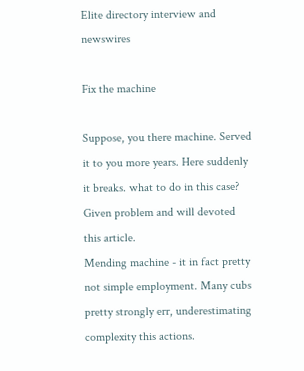Elite directory interview and newswires

Fix the machine

Suppose, you there machine. Served it to you more years. Here suddenly it breaks. what to do in this case? Given problem and will devoted this article.
Mending machine - it in fact pretty not simple employment. Many cubs pretty strongly err, underestimating complexity this actions.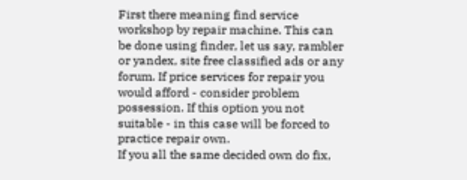First there meaning find service workshop by repair machine. This can be done using finder, let us say, rambler or yandex, site free classified ads or any forum. If price services for repair you would afford - consider problem possession. If this option you not suitable - in this case will be forced to practice repair own.
If you all the same decided own do fix,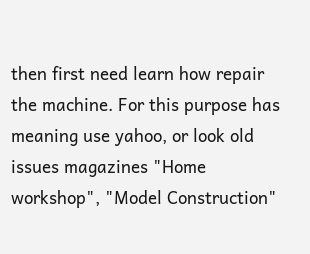then first need learn how repair the machine. For this purpose has meaning use yahoo, or look old issues magazines "Home workshop", "Model Construction"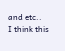and etc..
I think this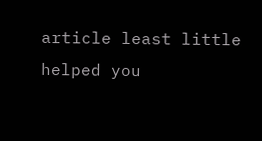article least little helped you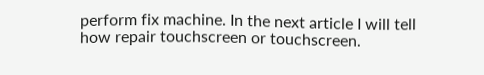perform fix machine. In the next article I will tell how repair touchscreen or touchscreen.